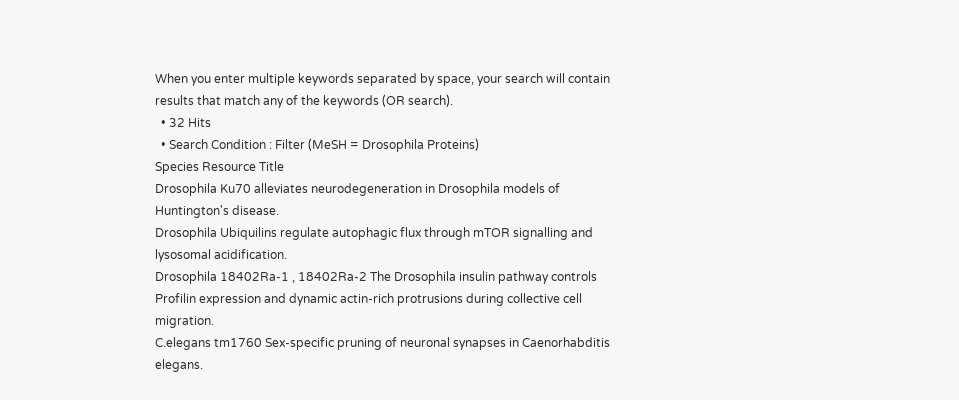When you enter multiple keywords separated by space, your search will contain results that match any of the keywords (OR search).
  • 32 Hits
  • Search Condition : Filter (MeSH = Drosophila Proteins)
Species Resource Title
Drosophila Ku70 alleviates neurodegeneration in Drosophila models of Huntington's disease.
Drosophila Ubiquilins regulate autophagic flux through mTOR signalling and lysosomal acidification.
Drosophila 18402Ra-1 , 18402Ra-2 The Drosophila insulin pathway controls Profilin expression and dynamic actin-rich protrusions during collective cell migration.
C.elegans tm1760 Sex-specific pruning of neuronal synapses in Caenorhabditis elegans.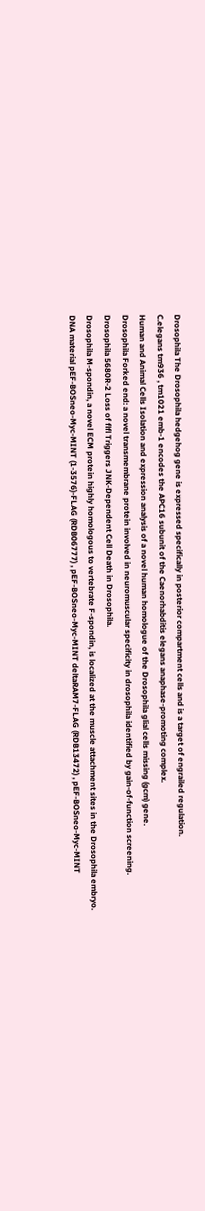Drosophila The Drosophila hedgehog gene is expressed specifically in posterior compartment cells and is a target of engrailed regulation.
C.elegans tm936 , tm1021 emb-1 encodes the APC16 subunit of the Caenorhabditis elegans anaphase-promoting complex.
Human and Animal Cells Isolation and expression analysis of a novel human homologue of the Drosophila glial cells missing (gcm) gene.
Drosophila Forked end: a novel transmembrane protein involved in neuromuscular specificity in drosophila identified by gain-of-function screening.
Drosophila 5680R-2 Loss of flfl Triggers JNK-Dependent Cell Death in Drosophila.
Drosophila M-spondin, a novel ECM protein highly homologous to vertebrate F-spondin, is localized at the muscle attachment sites in the Drosophila embryo.
DNA material pEF-BOSneo-Myc-MINT (1-3576)-FLAG (RDB06777) , pEF-BOSneo-Myc-MINT deltaRAM7-FLAG (RDB13472) , pEF-BOSneo-Myc-MINT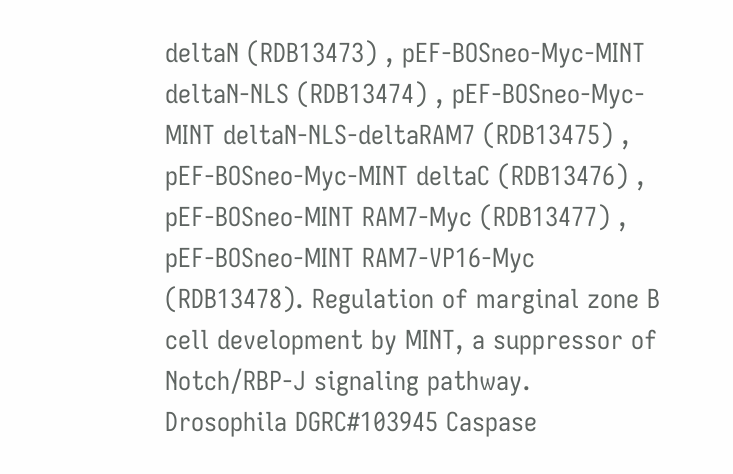deltaN (RDB13473) , pEF-BOSneo-Myc-MINT deltaN-NLS (RDB13474) , pEF-BOSneo-Myc-MINT deltaN-NLS-deltaRAM7 (RDB13475) , pEF-BOSneo-Myc-MINT deltaC (RDB13476) , pEF-BOSneo-MINT RAM7-Myc (RDB13477) , pEF-BOSneo-MINT RAM7-VP16-Myc (RDB13478). Regulation of marginal zone B cell development by MINT, a suppressor of Notch/RBP-J signaling pathway.
Drosophila DGRC#103945 Caspase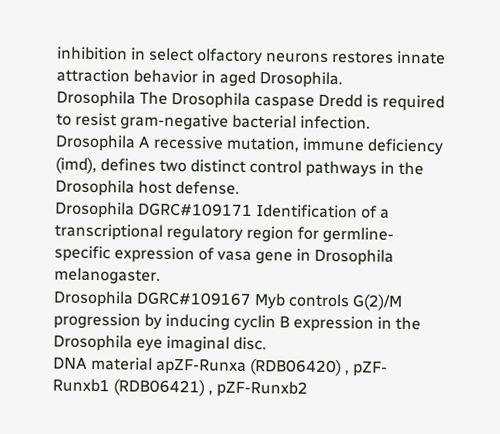inhibition in select olfactory neurons restores innate attraction behavior in aged Drosophila.
Drosophila The Drosophila caspase Dredd is required to resist gram-negative bacterial infection.
Drosophila A recessive mutation, immune deficiency (imd), defines two distinct control pathways in the Drosophila host defense.
Drosophila DGRC#109171 Identification of a transcriptional regulatory region for germline-specific expression of vasa gene in Drosophila melanogaster.
Drosophila DGRC#109167 Myb controls G(2)/M progression by inducing cyclin B expression in the Drosophila eye imaginal disc.
DNA material apZF-Runxa (RDB06420) , pZF-Runxb1 (RDB06421) , pZF-Runxb2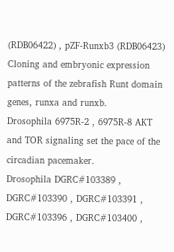(RDB06422) , pZF-Runxb3 (RDB06423) Cloning and embryonic expression patterns of the zebrafish Runt domain genes, runxa and runxb.
Drosophila 6975R-2 , 6975R-8 AKT and TOR signaling set the pace of the circadian pacemaker.
Drosophila DGRC#103389 , DGRC#103390 , DGRC#103391 , DGRC#103396 , DGRC#103400 ,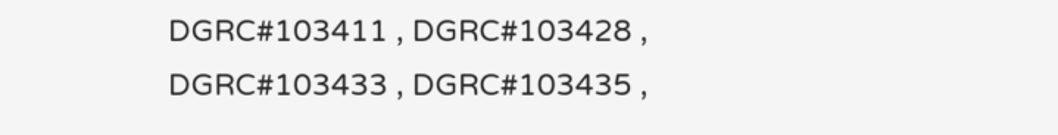DGRC#103411 , DGRC#103428 , DGRC#103433 , DGRC#103435 ,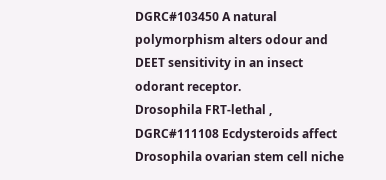DGRC#103450 A natural polymorphism alters odour and DEET sensitivity in an insect odorant receptor.
Drosophila FRT-lethal , DGRC#111108 Ecdysteroids affect Drosophila ovarian stem cell niche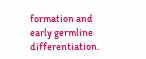formation and early germline differentiation.